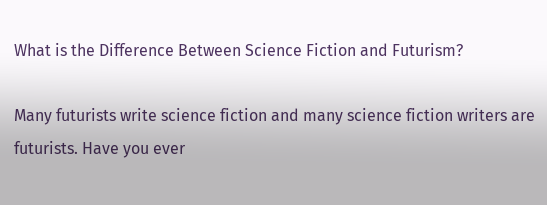What is the Difference Between Science Fiction and Futurism?

Many futurists write science fiction and many science fiction writers are futurists. Have you ever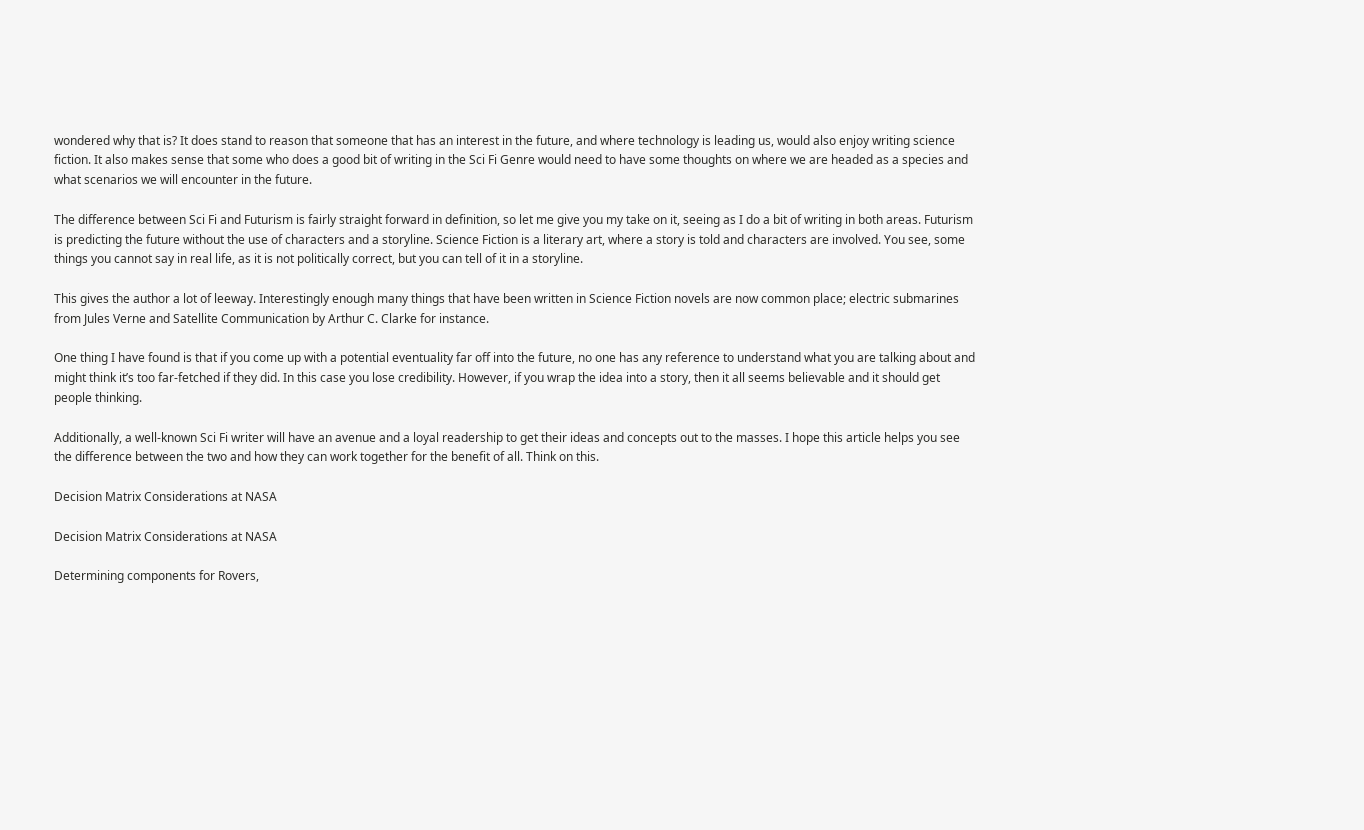wondered why that is? It does stand to reason that someone that has an interest in the future, and where technology is leading us, would also enjoy writing science fiction. It also makes sense that some who does a good bit of writing in the Sci Fi Genre would need to have some thoughts on where we are headed as a species and what scenarios we will encounter in the future.

The difference between Sci Fi and Futurism is fairly straight forward in definition, so let me give you my take on it, seeing as I do a bit of writing in both areas. Futurism is predicting the future without the use of characters and a storyline. Science Fiction is a literary art, where a story is told and characters are involved. You see, some things you cannot say in real life, as it is not politically correct, but you can tell of it in a storyline.

This gives the author a lot of leeway. Interestingly enough many things that have been written in Science Fiction novels are now common place; electric submarines from Jules Verne and Satellite Communication by Arthur C. Clarke for instance.

One thing I have found is that if you come up with a potential eventuality far off into the future, no one has any reference to understand what you are talking about and might think it’s too far-fetched if they did. In this case you lose credibility. However, if you wrap the idea into a story, then it all seems believable and it should get people thinking.

Additionally, a well-known Sci Fi writer will have an avenue and a loyal readership to get their ideas and concepts out to the masses. I hope this article helps you see the difference between the two and how they can work together for the benefit of all. Think on this.

Decision Matrix Considerations at NASA

Decision Matrix Considerations at NASA

Determining components for Rovers,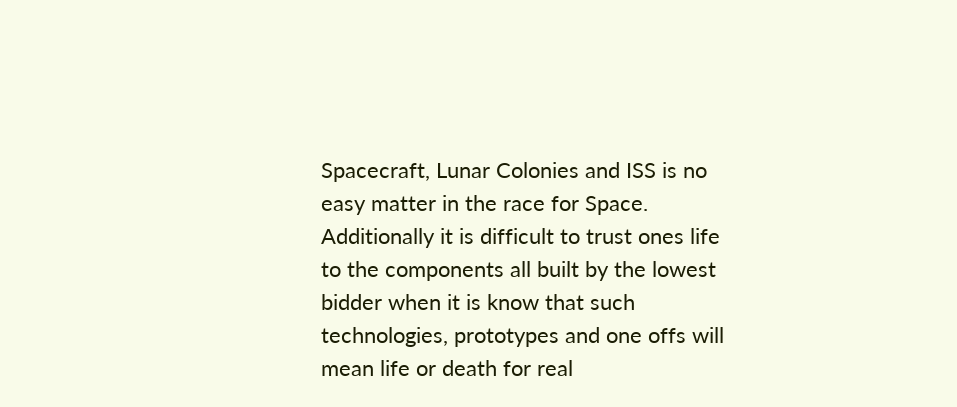Spacecraft, Lunar Colonies and ISS is no easy matter in the race for Space. Additionally it is difficult to trust ones life to the components all built by the lowest bidder when it is know that such technologies, prototypes and one offs will mean life or death for real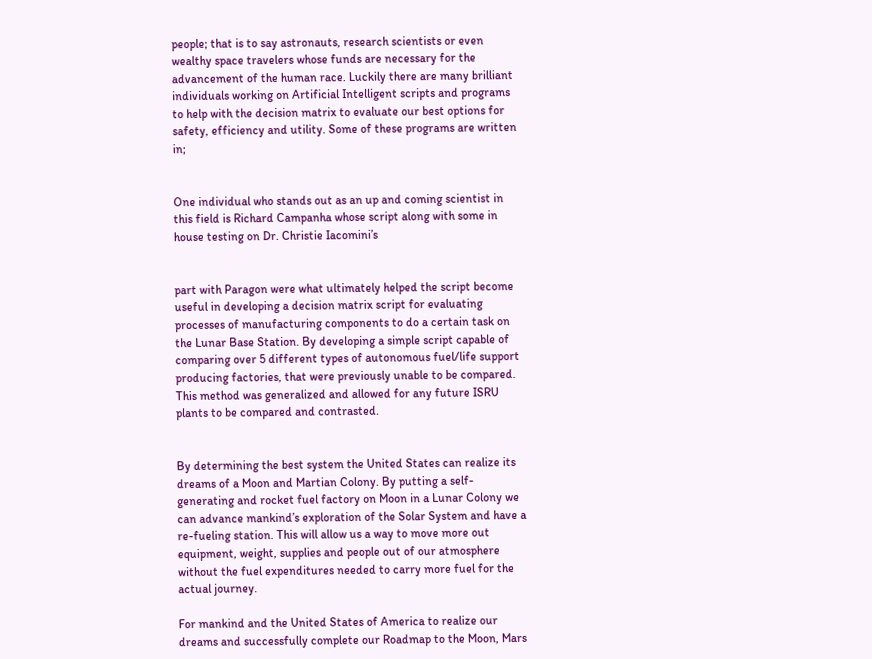people; that is to say astronauts, research scientists or even wealthy space travelers whose funds are necessary for the advancement of the human race. Luckily there are many brilliant individuals working on Artificial Intelligent scripts and programs to help with the decision matrix to evaluate our best options for safety, efficiency and utility. Some of these programs are written in;


One individual who stands out as an up and coming scientist in this field is Richard Campanha whose script along with some in house testing on Dr. Christie Iacomini’s


part with Paragon were what ultimately helped the script become useful in developing a decision matrix script for evaluating processes of manufacturing components to do a certain task on the Lunar Base Station. By developing a simple script capable of comparing over 5 different types of autonomous fuel/life support producing factories, that were previously unable to be compared. This method was generalized and allowed for any future ISRU plants to be compared and contrasted.


By determining the best system the United States can realize its dreams of a Moon and Martian Colony. By putting a self-generating and rocket fuel factory on Moon in a Lunar Colony we can advance mankind’s exploration of the Solar System and have a re-fueling station. This will allow us a way to move more out equipment, weight, supplies and people out of our atmosphere without the fuel expenditures needed to carry more fuel for the actual journey.

For mankind and the United States of America to realize our dreams and successfully complete our Roadmap to the Moon, Mars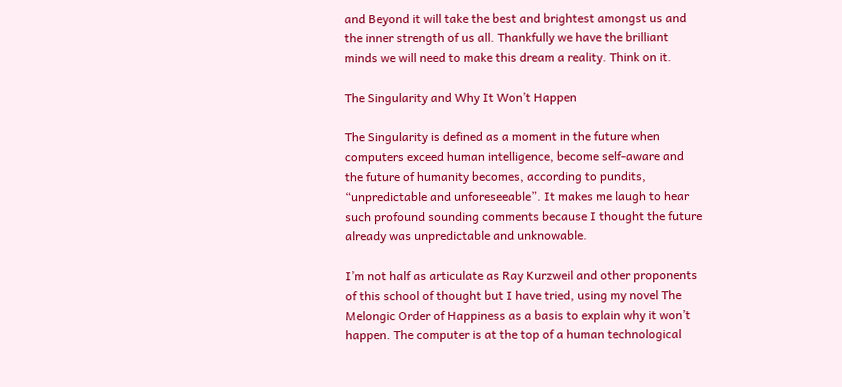and Beyond it will take the best and brightest amongst us and the inner strength of us all. Thankfully we have the brilliant minds we will need to make this dream a reality. Think on it.

The Singularity and Why It Won’t Happen

The Singularity is defined as a moment in the future when computers exceed human intelligence, become self-aware and the future of humanity becomes, according to pundits, “unpredictable and unforeseeable”. It makes me laugh to hear such profound sounding comments because I thought the future already was unpredictable and unknowable.

I’m not half as articulate as Ray Kurzweil and other proponents of this school of thought but I have tried, using my novel The Melongic Order of Happiness as a basis to explain why it won’t happen. The computer is at the top of a human technological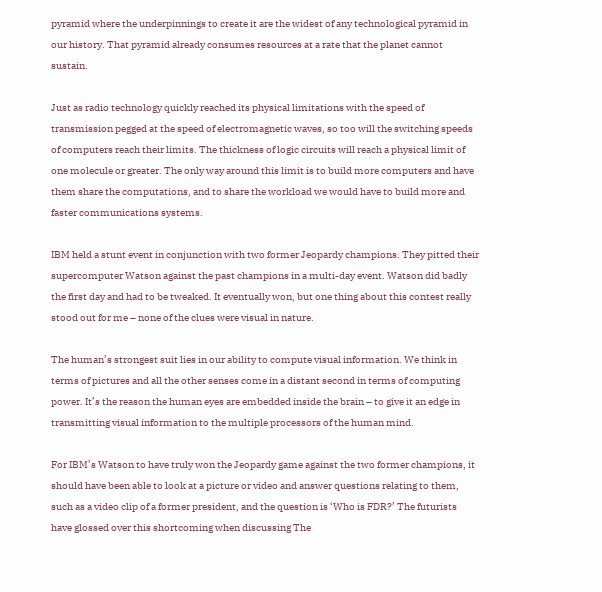pyramid where the underpinnings to create it are the widest of any technological pyramid in our history. That pyramid already consumes resources at a rate that the planet cannot sustain.

Just as radio technology quickly reached its physical limitations with the speed of transmission pegged at the speed of electromagnetic waves, so too will the switching speeds of computers reach their limits. The thickness of logic circuits will reach a physical limit of one molecule or greater. The only way around this limit is to build more computers and have them share the computations, and to share the workload we would have to build more and faster communications systems.

IBM held a stunt event in conjunction with two former Jeopardy champions. They pitted their supercomputer Watson against the past champions in a multi-day event. Watson did badly the first day and had to be tweaked. It eventually won, but one thing about this contest really stood out for me – none of the clues were visual in nature.

The human’s strongest suit lies in our ability to compute visual information. We think in terms of pictures and all the other senses come in a distant second in terms of computing power. It’s the reason the human eyes are embedded inside the brain – to give it an edge in transmitting visual information to the multiple processors of the human mind.

For IBM’s Watson to have truly won the Jeopardy game against the two former champions, it should have been able to look at a picture or video and answer questions relating to them, such as a video clip of a former president, and the question is ‘Who is FDR?’ The futurists have glossed over this shortcoming when discussing The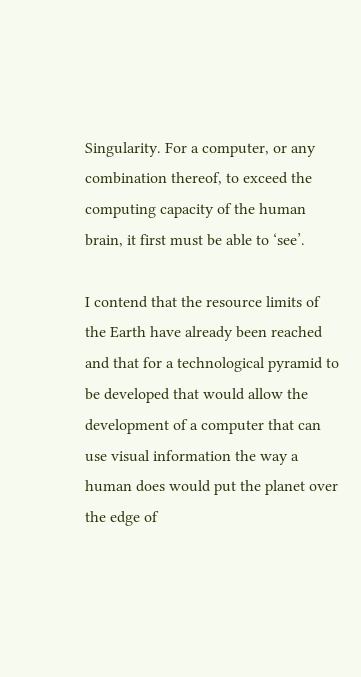Singularity. For a computer, or any combination thereof, to exceed the computing capacity of the human brain, it first must be able to ‘see’.

I contend that the resource limits of the Earth have already been reached and that for a technological pyramid to be developed that would allow the development of a computer that can use visual information the way a human does would put the planet over the edge of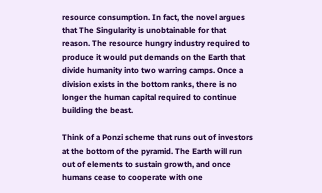resource consumption. In fact, the novel argues that The Singularity is unobtainable for that reason. The resource hungry industry required to produce it would put demands on the Earth that divide humanity into two warring camps. Once a division exists in the bottom ranks, there is no longer the human capital required to continue building the beast.

Think of a Ponzi scheme that runs out of investors at the bottom of the pyramid. The Earth will run out of elements to sustain growth, and once humans cease to cooperate with one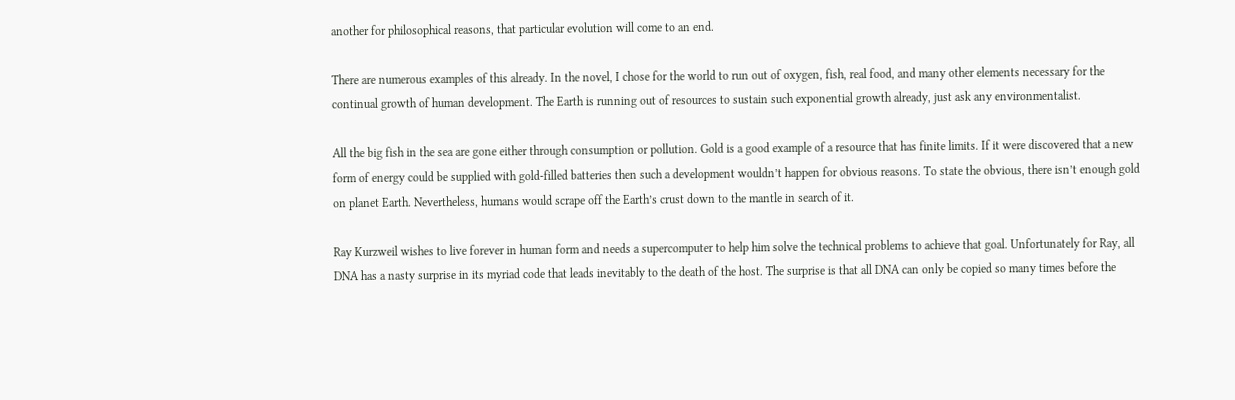another for philosophical reasons, that particular evolution will come to an end.

There are numerous examples of this already. In the novel, I chose for the world to run out of oxygen, fish, real food, and many other elements necessary for the continual growth of human development. The Earth is running out of resources to sustain such exponential growth already, just ask any environmentalist.

All the big fish in the sea are gone either through consumption or pollution. Gold is a good example of a resource that has finite limits. If it were discovered that a new form of energy could be supplied with gold-filled batteries then such a development wouldn’t happen for obvious reasons. To state the obvious, there isn’t enough gold on planet Earth. Nevertheless, humans would scrape off the Earth’s crust down to the mantle in search of it.

Ray Kurzweil wishes to live forever in human form and needs a supercomputer to help him solve the technical problems to achieve that goal. Unfortunately for Ray, all DNA has a nasty surprise in its myriad code that leads inevitably to the death of the host. The surprise is that all DNA can only be copied so many times before the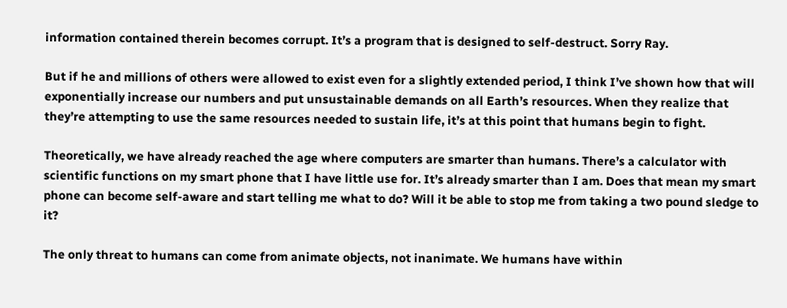information contained therein becomes corrupt. It’s a program that is designed to self-destruct. Sorry Ray.

But if he and millions of others were allowed to exist even for a slightly extended period, I think I’ve shown how that will exponentially increase our numbers and put unsustainable demands on all Earth’s resources. When they realize that they’re attempting to use the same resources needed to sustain life, it’s at this point that humans begin to fight.

Theoretically, we have already reached the age where computers are smarter than humans. There’s a calculator with scientific functions on my smart phone that I have little use for. It’s already smarter than I am. Does that mean my smart phone can become self-aware and start telling me what to do? Will it be able to stop me from taking a two pound sledge to it?

The only threat to humans can come from animate objects, not inanimate. We humans have within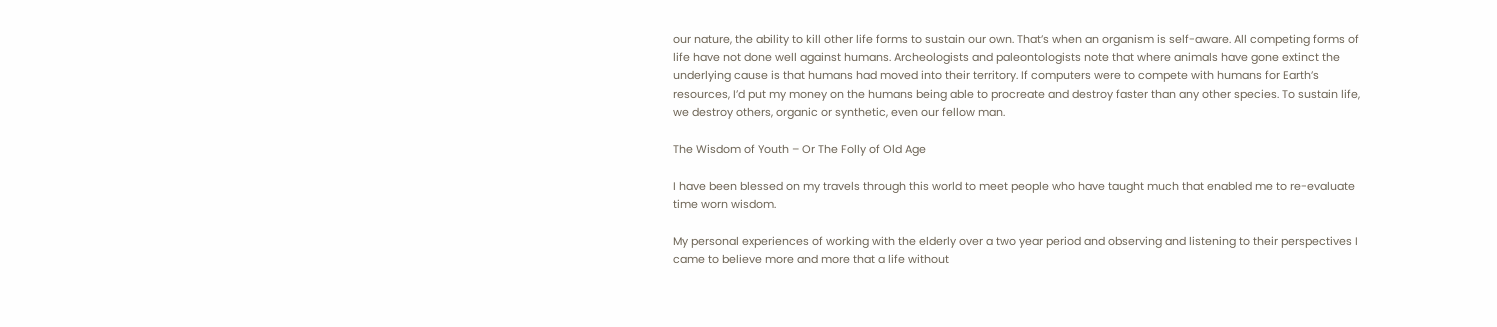our nature, the ability to kill other life forms to sustain our own. That’s when an organism is self-aware. All competing forms of life have not done well against humans. Archeologists and paleontologists note that where animals have gone extinct the underlying cause is that humans had moved into their territory. If computers were to compete with humans for Earth’s resources, I’d put my money on the humans being able to procreate and destroy faster than any other species. To sustain life, we destroy others, organic or synthetic, even our fellow man.

The Wisdom of Youth – Or The Folly of Old Age

I have been blessed on my travels through this world to meet people who have taught much that enabled me to re-evaluate time worn wisdom.

My personal experiences of working with the elderly over a two year period and observing and listening to their perspectives I came to believe more and more that a life without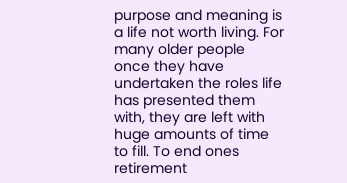purpose and meaning is a life not worth living. For many older people once they have undertaken the roles life has presented them with, they are left with huge amounts of time to fill. To end ones retirement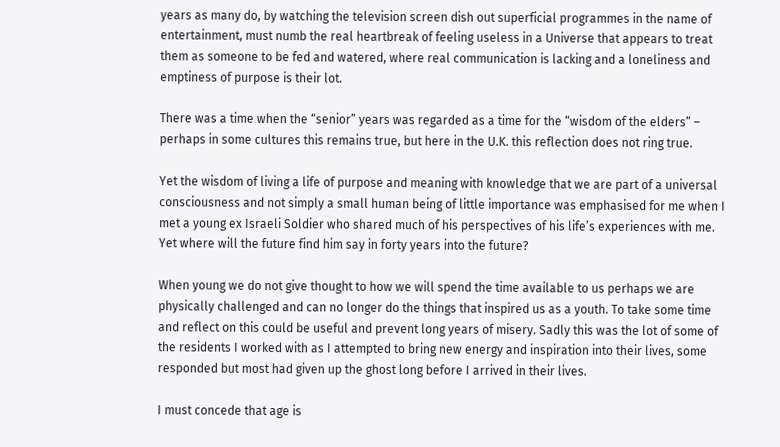years as many do, by watching the television screen dish out superficial programmes in the name of entertainment, must numb the real heartbreak of feeling useless in a Universe that appears to treat them as someone to be fed and watered, where real communication is lacking and a loneliness and emptiness of purpose is their lot.

There was a time when the “senior” years was regarded as a time for the “wisdom of the elders” – perhaps in some cultures this remains true, but here in the U.K. this reflection does not ring true.

Yet the wisdom of living a life of purpose and meaning with knowledge that we are part of a universal consciousness and not simply a small human being of little importance was emphasised for me when I met a young ex Israeli Soldier who shared much of his perspectives of his life’s experiences with me. Yet where will the future find him say in forty years into the future?

When young we do not give thought to how we will spend the time available to us perhaps we are physically challenged and can no longer do the things that inspired us as a youth. To take some time and reflect on this could be useful and prevent long years of misery. Sadly this was the lot of some of the residents I worked with as I attempted to bring new energy and inspiration into their lives, some responded but most had given up the ghost long before I arrived in their lives.

I must concede that age is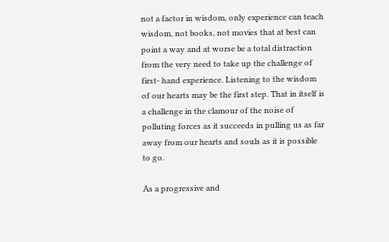not a factor in wisdom, only experience can teach wisdom, not books, not movies that at best can point a way and at worse be a total distraction from the very need to take up the challenge of first- hand experience. Listening to the wisdom of our hearts may be the first step. That in itself is a challenge in the clamour of the noise of polluting forces as it succeeds in pulling us as far away from our hearts and souls as it is possible to go.

As a progressive and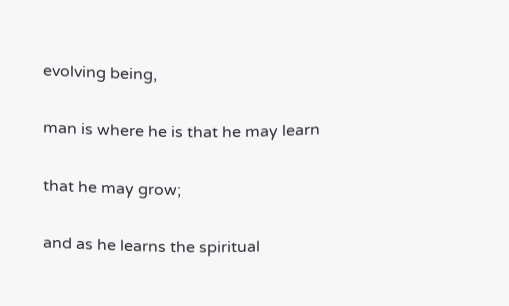evolving being,

man is where he is that he may learn

that he may grow;

and as he learns the spiritual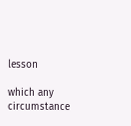lesson

which any circumstance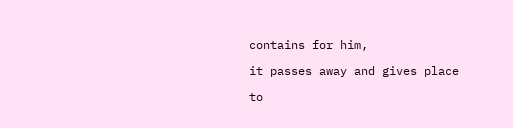contains for him,

it passes away and gives place

to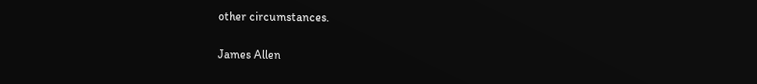other circumstances.

James Allen